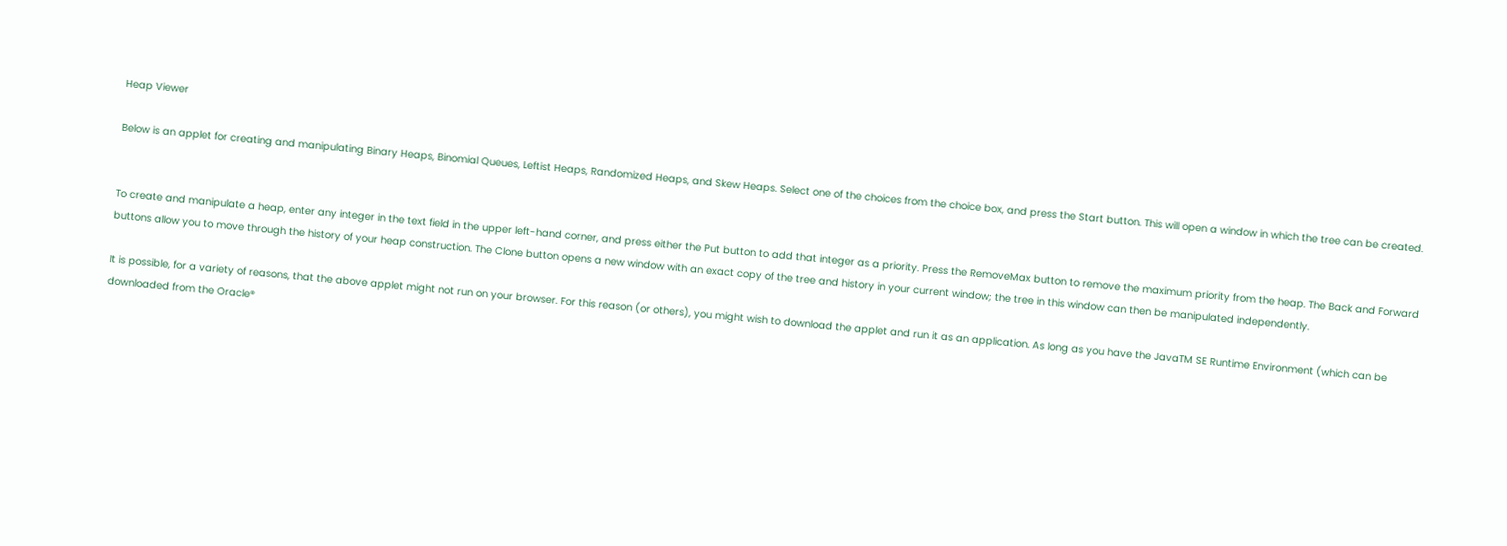Heap Viewer

Below is an applet for creating and manipulating Binary Heaps, Binomial Queues, Leftist Heaps, Randomized Heaps, and Skew Heaps. Select one of the choices from the choice box, and press the Start button. This will open a window in which the tree can be created.


To create and manipulate a heap, enter any integer in the text field in the upper left-hand corner, and press either the Put button to add that integer as a priority. Press the RemoveMax button to remove the maximum priority from the heap. The Back and Forward buttons allow you to move through the history of your heap construction. The Clone button opens a new window with an exact copy of the tree and history in your current window; the tree in this window can then be manipulated independently.

It is possible, for a variety of reasons, that the above applet might not run on your browser. For this reason (or others), you might wish to download the applet and run it as an application. As long as you have the JavaTM SE Runtime Environment (which can be downloaded from the Oracle®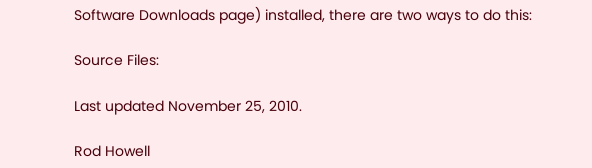Software Downloads page) installed, there are two ways to do this:

Source Files:

Last updated November 25, 2010.

Rod Howell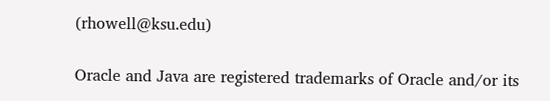(rhowell@ksu.edu)

Oracle and Java are registered trademarks of Oracle and/or its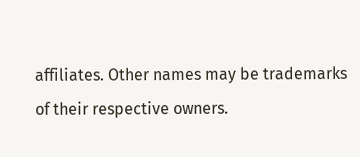affiliates. Other names may be trademarks of their respective owners.